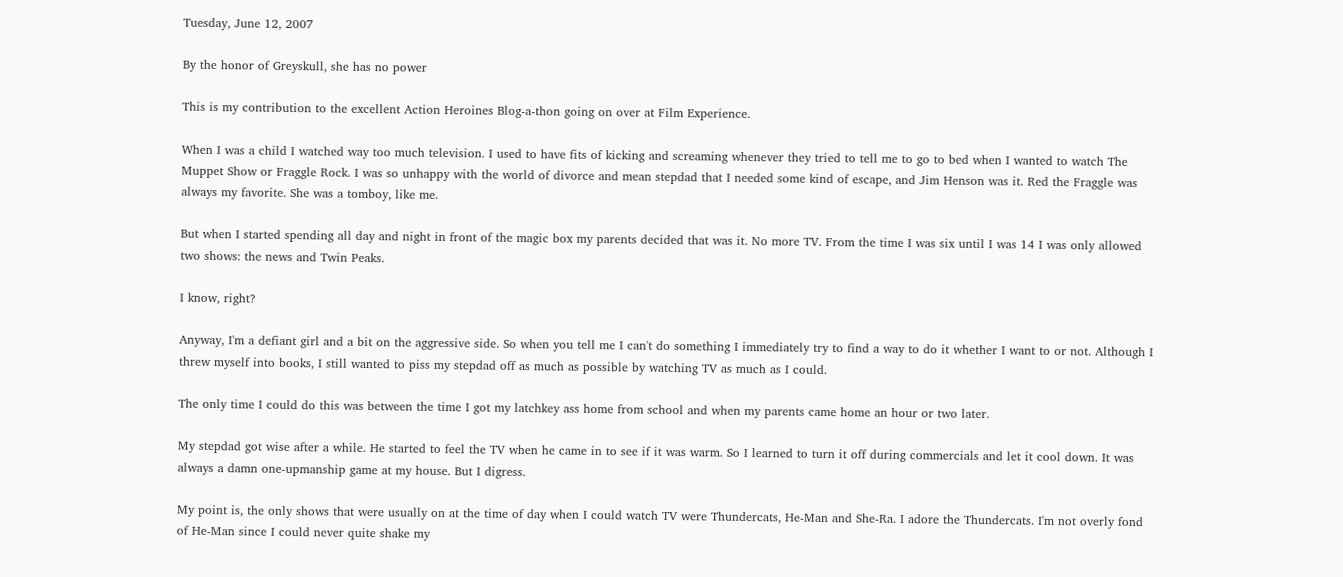Tuesday, June 12, 2007

By the honor of Greyskull, she has no power

This is my contribution to the excellent Action Heroines Blog-a-thon going on over at Film Experience.

When I was a child I watched way too much television. I used to have fits of kicking and screaming whenever they tried to tell me to go to bed when I wanted to watch The Muppet Show or Fraggle Rock. I was so unhappy with the world of divorce and mean stepdad that I needed some kind of escape, and Jim Henson was it. Red the Fraggle was always my favorite. She was a tomboy, like me.

But when I started spending all day and night in front of the magic box my parents decided that was it. No more TV. From the time I was six until I was 14 I was only allowed two shows: the news and Twin Peaks.

I know, right?

Anyway, I'm a defiant girl and a bit on the aggressive side. So when you tell me I can't do something I immediately try to find a way to do it whether I want to or not. Although I threw myself into books, I still wanted to piss my stepdad off as much as possible by watching TV as much as I could.

The only time I could do this was between the time I got my latchkey ass home from school and when my parents came home an hour or two later.

My stepdad got wise after a while. He started to feel the TV when he came in to see if it was warm. So I learned to turn it off during commercials and let it cool down. It was always a damn one-upmanship game at my house. But I digress.

My point is, the only shows that were usually on at the time of day when I could watch TV were Thundercats, He-Man and She-Ra. I adore the Thundercats. I'm not overly fond of He-Man since I could never quite shake my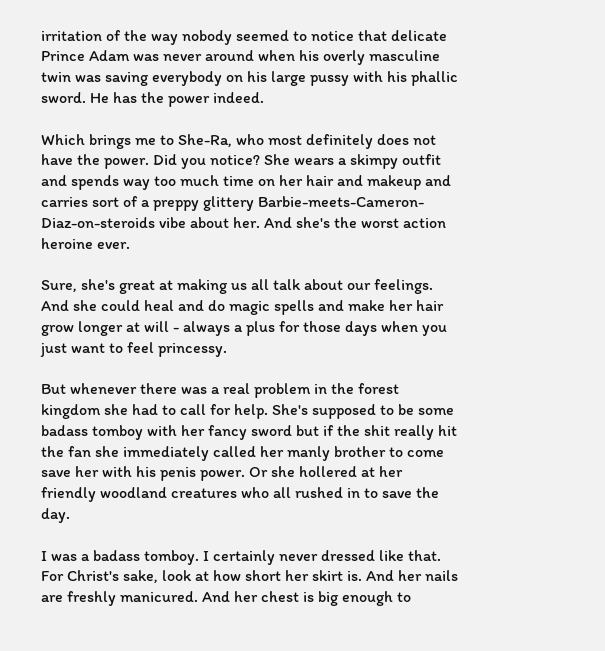irritation of the way nobody seemed to notice that delicate Prince Adam was never around when his overly masculine twin was saving everybody on his large pussy with his phallic sword. He has the power indeed.

Which brings me to She-Ra, who most definitely does not have the power. Did you notice? She wears a skimpy outfit and spends way too much time on her hair and makeup and carries sort of a preppy glittery Barbie-meets-Cameron-Diaz-on-steroids vibe about her. And she's the worst action heroine ever.

Sure, she's great at making us all talk about our feelings. And she could heal and do magic spells and make her hair grow longer at will - always a plus for those days when you just want to feel princessy.

But whenever there was a real problem in the forest kingdom she had to call for help. She's supposed to be some badass tomboy with her fancy sword but if the shit really hit the fan she immediately called her manly brother to come save her with his penis power. Or she hollered at her friendly woodland creatures who all rushed in to save the day.

I was a badass tomboy. I certainly never dressed like that. For Christ's sake, look at how short her skirt is. And her nails are freshly manicured. And her chest is big enough to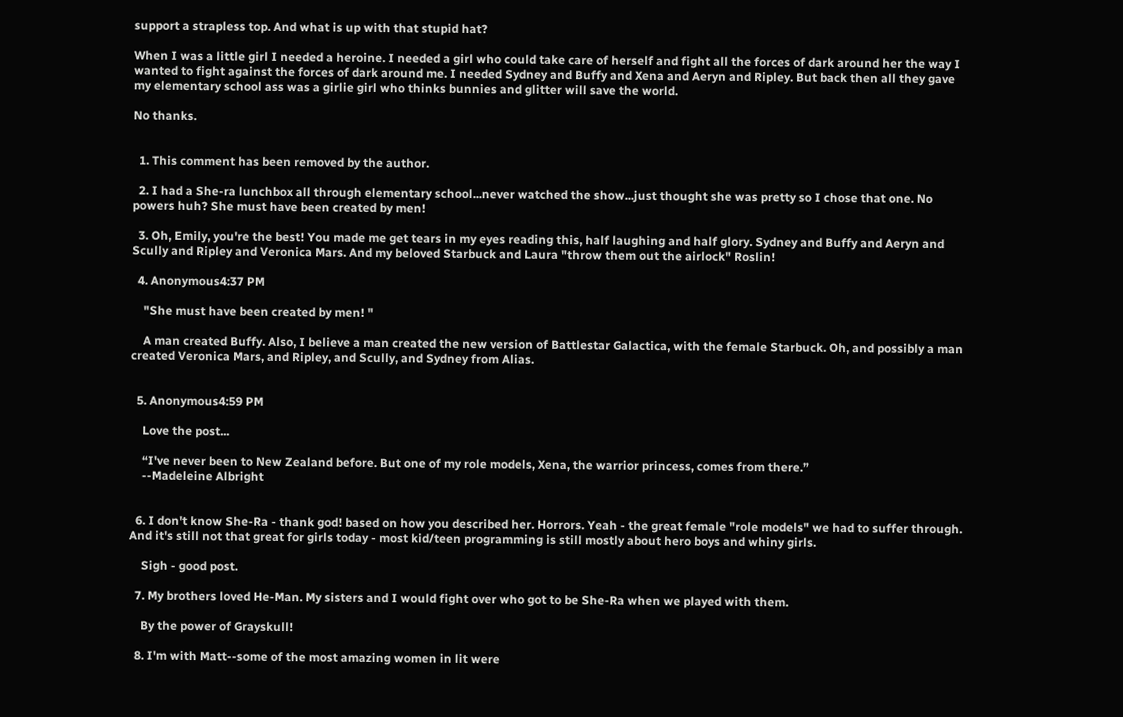support a strapless top. And what is up with that stupid hat?

When I was a little girl I needed a heroine. I needed a girl who could take care of herself and fight all the forces of dark around her the way I wanted to fight against the forces of dark around me. I needed Sydney and Buffy and Xena and Aeryn and Ripley. But back then all they gave my elementary school ass was a girlie girl who thinks bunnies and glitter will save the world.

No thanks.


  1. This comment has been removed by the author.

  2. I had a She-ra lunchbox all through elementary school...never watched the show...just thought she was pretty so I chose that one. No powers huh? She must have been created by men!

  3. Oh, Emily, you're the best! You made me get tears in my eyes reading this, half laughing and half glory. Sydney and Buffy and Aeryn and Scully and Ripley and Veronica Mars. And my beloved Starbuck and Laura "throw them out the airlock" Roslin!

  4. Anonymous4:37 PM

    "She must have been created by men! "

    A man created Buffy. Also, I believe a man created the new version of Battlestar Galactica, with the female Starbuck. Oh, and possibly a man created Veronica Mars, and Ripley, and Scully, and Sydney from Alias.


  5. Anonymous4:59 PM

    Love the post...

    “I've never been to New Zealand before. But one of my role models, Xena, the warrior princess, comes from there.”
    --Madeleine Albright


  6. I don't know She-Ra - thank god! based on how you described her. Horrors. Yeah - the great female "role models" we had to suffer through. And it's still not that great for girls today - most kid/teen programming is still mostly about hero boys and whiny girls.

    Sigh - good post.

  7. My brothers loved He-Man. My sisters and I would fight over who got to be She-Ra when we played with them.

    By the power of Grayskull!

  8. I'm with Matt--some of the most amazing women in lit were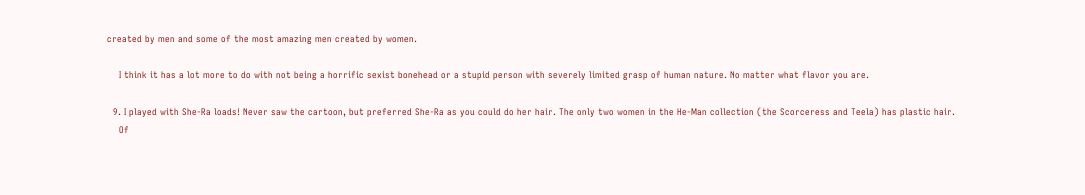created by men and some of the most amazing men created by women.

    I think it has a lot more to do with not being a horrific sexist bonehead or a stupid person with severely limited grasp of human nature. No matter what flavor you are.

  9. I played with She-Ra loads! Never saw the cartoon, but preferred She-Ra as you could do her hair. The only two women in the He-Man collection (the Scorceress and Teela) has plastic hair.
    Of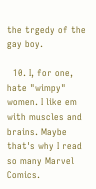the trgedy of the gay boy.

  10. I, for one, hate "wimpy" women. I like em with muscles and brains. Maybe that's why I read so many Marvel Comics.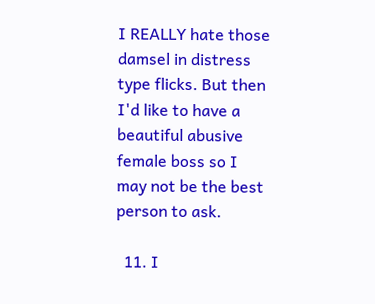I REALLY hate those damsel in distress type flicks. But then I'd like to have a beautiful abusive female boss so I may not be the best person to ask.

  11. I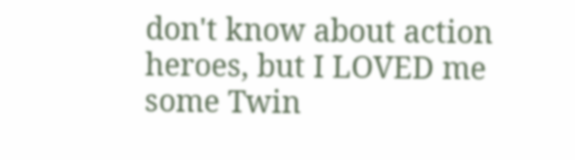don't know about action heroes, but I LOVED me some Twin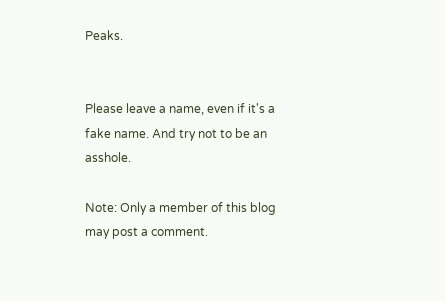Peaks.


Please leave a name, even if it's a fake name. And try not to be an asshole.

Note: Only a member of this blog may post a comment.